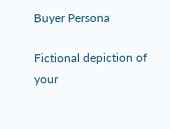Buyer Persona

Fictional depiction of your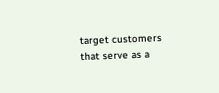target customers that serve as a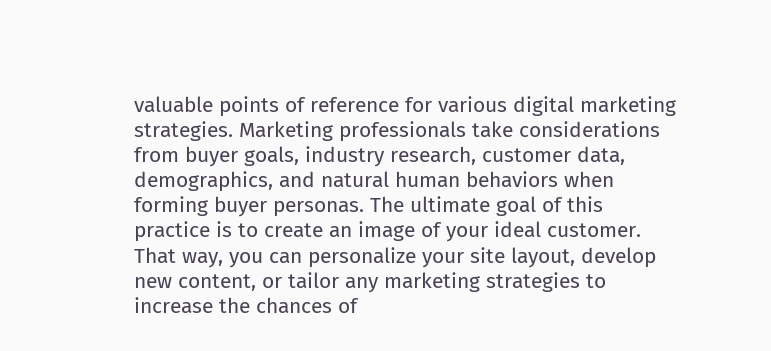valuable points of reference for various digital marketing strategies. Marketing professionals take considerations from buyer goals, industry research, customer data, demographics, and natural human behaviors when forming buyer personas. The ultimate goal of this practice is to create an image of your ideal customer. That way, you can personalize your site layout, develop new content, or tailor any marketing strategies to increase the chances of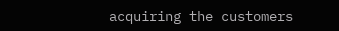acquiring the customers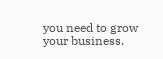you need to grow your business.